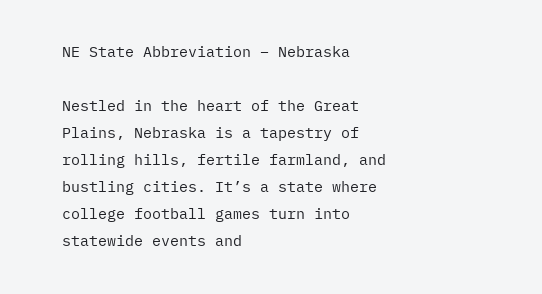NE State Abbreviation – Nebraska

Nestled in the heart of the Great Plains, Nebraska is a tapestry of rolling hills, fertile farmland, and bustling cities. It’s a state where college football games turn into statewide events and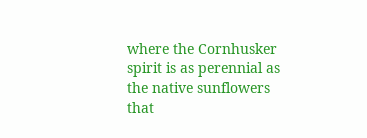where the Cornhusker spirit is as perennial as the native sunflowers that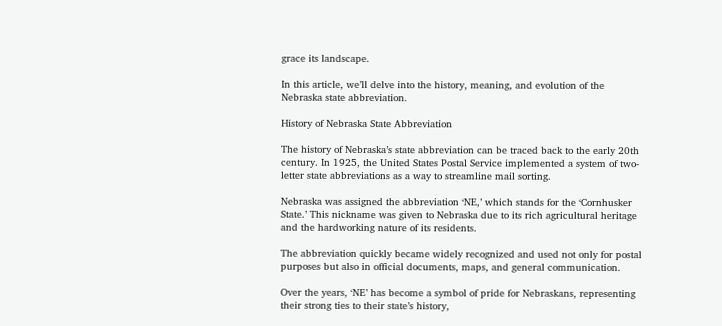grace its landscape.

In this article, we’ll delve into the history, meaning, and evolution of the Nebraska state abbreviation.

History of Nebraska State Abbreviation

The history of Nebraska’s state abbreviation can be traced back to the early 20th century. In 1925, the United States Postal Service implemented a system of two-letter state abbreviations as a way to streamline mail sorting.

Nebraska was assigned the abbreviation ‘NE,’ which stands for the ‘Cornhusker State.’ This nickname was given to Nebraska due to its rich agricultural heritage and the hardworking nature of its residents.

The abbreviation quickly became widely recognized and used not only for postal purposes but also in official documents, maps, and general communication.

Over the years, ‘NE’ has become a symbol of pride for Nebraskans, representing their strong ties to their state’s history,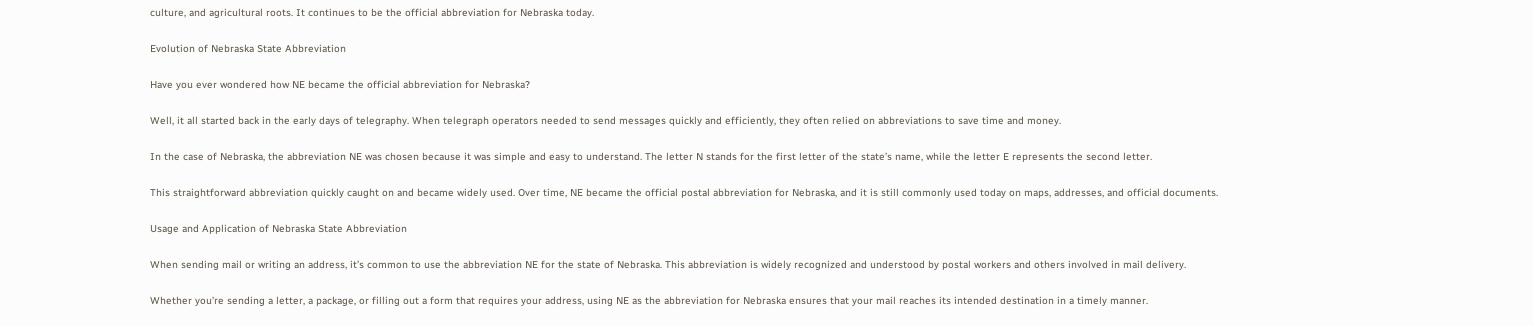culture, and agricultural roots. It continues to be the official abbreviation for Nebraska today.

Evolution of Nebraska State Abbreviation

Have you ever wondered how NE became the official abbreviation for Nebraska?

Well, it all started back in the early days of telegraphy. When telegraph operators needed to send messages quickly and efficiently, they often relied on abbreviations to save time and money.

In the case of Nebraska, the abbreviation NE was chosen because it was simple and easy to understand. The letter N stands for the first letter of the state’s name, while the letter E represents the second letter.

This straightforward abbreviation quickly caught on and became widely used. Over time, NE became the official postal abbreviation for Nebraska, and it is still commonly used today on maps, addresses, and official documents.

Usage and Application of Nebraska State Abbreviation

When sending mail or writing an address, it’s common to use the abbreviation NE for the state of Nebraska. This abbreviation is widely recognized and understood by postal workers and others involved in mail delivery.

Whether you’re sending a letter, a package, or filling out a form that requires your address, using NE as the abbreviation for Nebraska ensures that your mail reaches its intended destination in a timely manner.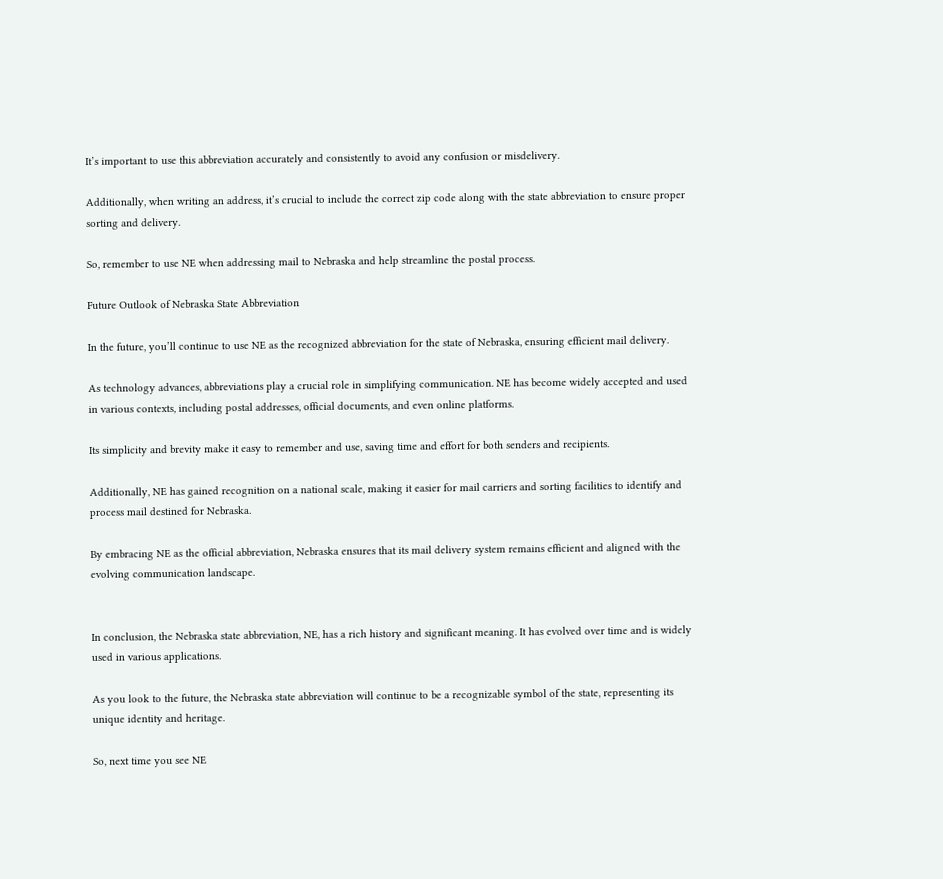It’s important to use this abbreviation accurately and consistently to avoid any confusion or misdelivery.

Additionally, when writing an address, it’s crucial to include the correct zip code along with the state abbreviation to ensure proper sorting and delivery.

So, remember to use NE when addressing mail to Nebraska and help streamline the postal process.

Future Outlook of Nebraska State Abbreviation

In the future, you’ll continue to use NE as the recognized abbreviation for the state of Nebraska, ensuring efficient mail delivery.

As technology advances, abbreviations play a crucial role in simplifying communication. NE has become widely accepted and used in various contexts, including postal addresses, official documents, and even online platforms.

Its simplicity and brevity make it easy to remember and use, saving time and effort for both senders and recipients.

Additionally, NE has gained recognition on a national scale, making it easier for mail carriers and sorting facilities to identify and process mail destined for Nebraska.

By embracing NE as the official abbreviation, Nebraska ensures that its mail delivery system remains efficient and aligned with the evolving communication landscape.


In conclusion, the Nebraska state abbreviation, NE, has a rich history and significant meaning. It has evolved over time and is widely used in various applications.

As you look to the future, the Nebraska state abbreviation will continue to be a recognizable symbol of the state, representing its unique identity and heritage.

So, next time you see NE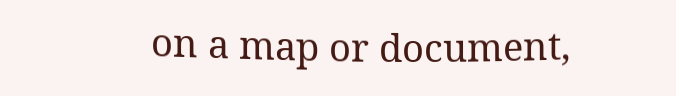on a map or document,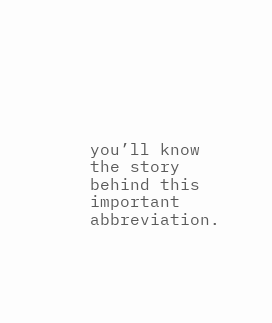you’ll know the story behind this important abbreviation.